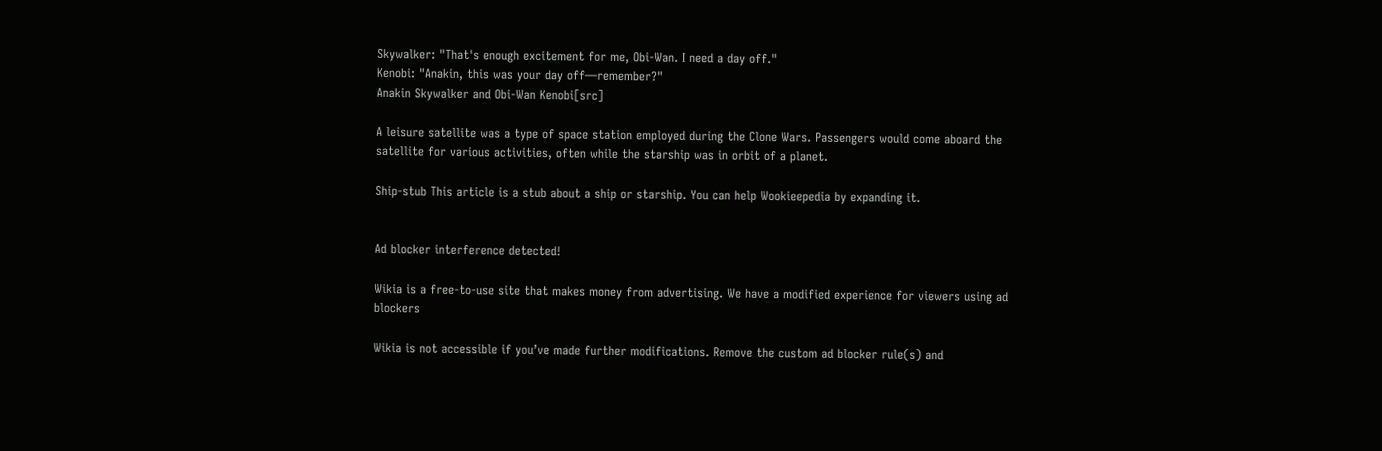Skywalker: "That's enough excitement for me, Obi-Wan. I need a day off."
Kenobi: "Anakin, this was your day off—remember?"
Anakin Skywalker and Obi-Wan Kenobi[src]

A leisure satellite was a type of space station employed during the Clone Wars. Passengers would come aboard the satellite for various activities, often while the starship was in orbit of a planet.

Ship-stub This article is a stub about a ship or starship. You can help Wookieepedia by expanding it.


Ad blocker interference detected!

Wikia is a free-to-use site that makes money from advertising. We have a modified experience for viewers using ad blockers

Wikia is not accessible if you’ve made further modifications. Remove the custom ad blocker rule(s) and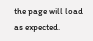the page will load as expected.